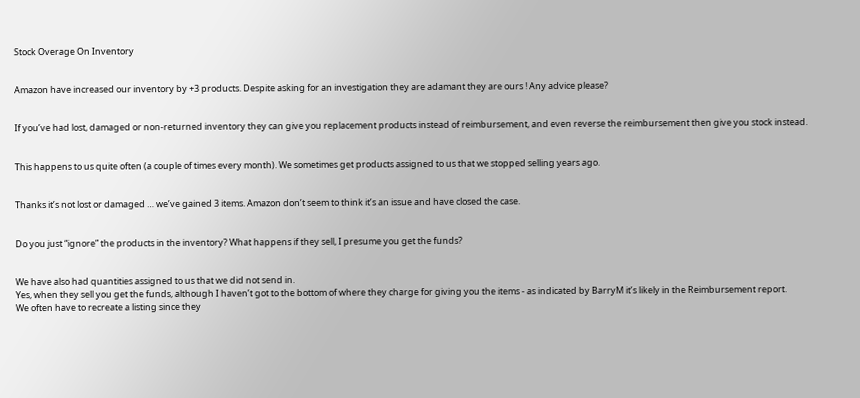Stock Overage On Inventory


Amazon have increased our inventory by +3 products. Despite asking for an investigation they are adamant they are ours ! Any advice please?


If you’ve had lost, damaged or non-returned inventory they can give you replacement products instead of reimbursement, and even reverse the reimbursement then give you stock instead.


This happens to us quite often (a couple of times every month). We sometimes get products assigned to us that we stopped selling years ago.


Thanks it’s not lost or damaged … we’ve gained 3 items. Amazon don’t seem to think it’s an issue and have closed the case.


Do you just “ignore” the products in the inventory? What happens if they sell, I presume you get the funds?


We have also had quantities assigned to us that we did not send in.
Yes, when they sell you get the funds, although I haven’t got to the bottom of where they charge for giving you the items - as indicated by BarryM it’s likely in the Reimbursement report.
We often have to recreate a listing since they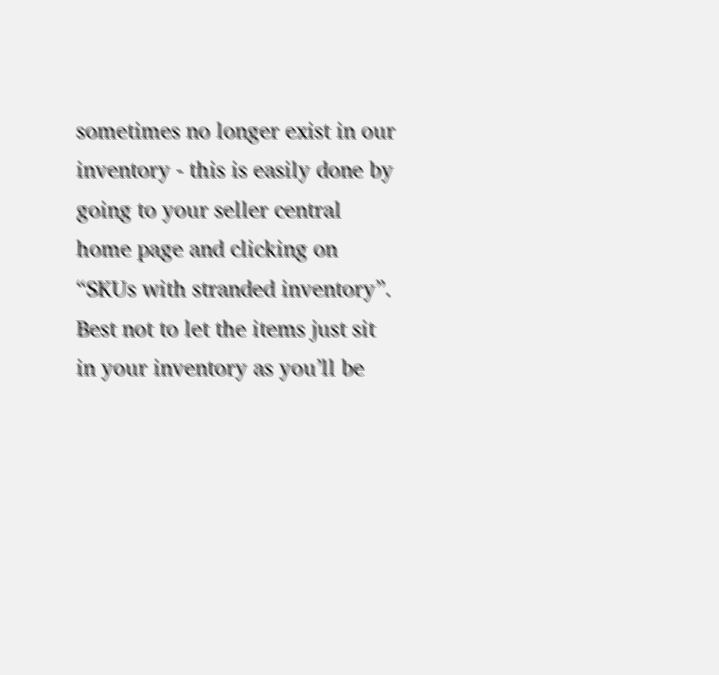sometimes no longer exist in our inventory - this is easily done by going to your seller central home page and clicking on “SKUs with stranded inventory”. Best not to let the items just sit in your inventory as you’ll be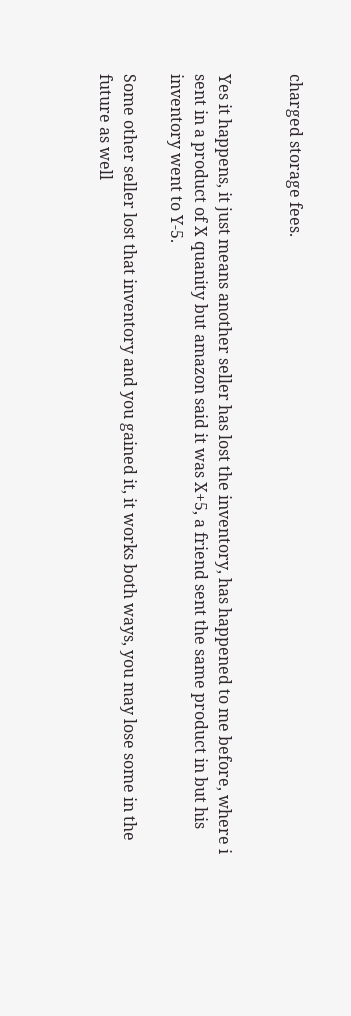charged storage fees.


Yes it happens, it just means another seller has lost the inventory, has happened to me before, where i sent in a product of X quanity but amazon said it was X+5, a friend sent the same product in but his inventory went to Y-5.

Some other seller lost that inventory and you gained it, it works both ways, you may lose some in the future as well